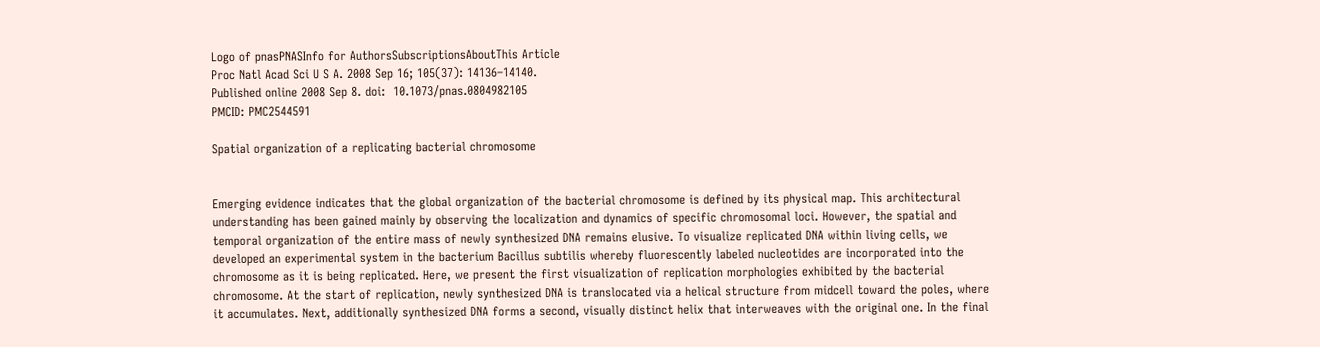Logo of pnasPNASInfo for AuthorsSubscriptionsAboutThis Article
Proc Natl Acad Sci U S A. 2008 Sep 16; 105(37): 14136–14140.
Published online 2008 Sep 8. doi:  10.1073/pnas.0804982105
PMCID: PMC2544591

Spatial organization of a replicating bacterial chromosome


Emerging evidence indicates that the global organization of the bacterial chromosome is defined by its physical map. This architectural understanding has been gained mainly by observing the localization and dynamics of specific chromosomal loci. However, the spatial and temporal organization of the entire mass of newly synthesized DNA remains elusive. To visualize replicated DNA within living cells, we developed an experimental system in the bacterium Bacillus subtilis whereby fluorescently labeled nucleotides are incorporated into the chromosome as it is being replicated. Here, we present the first visualization of replication morphologies exhibited by the bacterial chromosome. At the start of replication, newly synthesized DNA is translocated via a helical structure from midcell toward the poles, where it accumulates. Next, additionally synthesized DNA forms a second, visually distinct helix that interweaves with the original one. In the final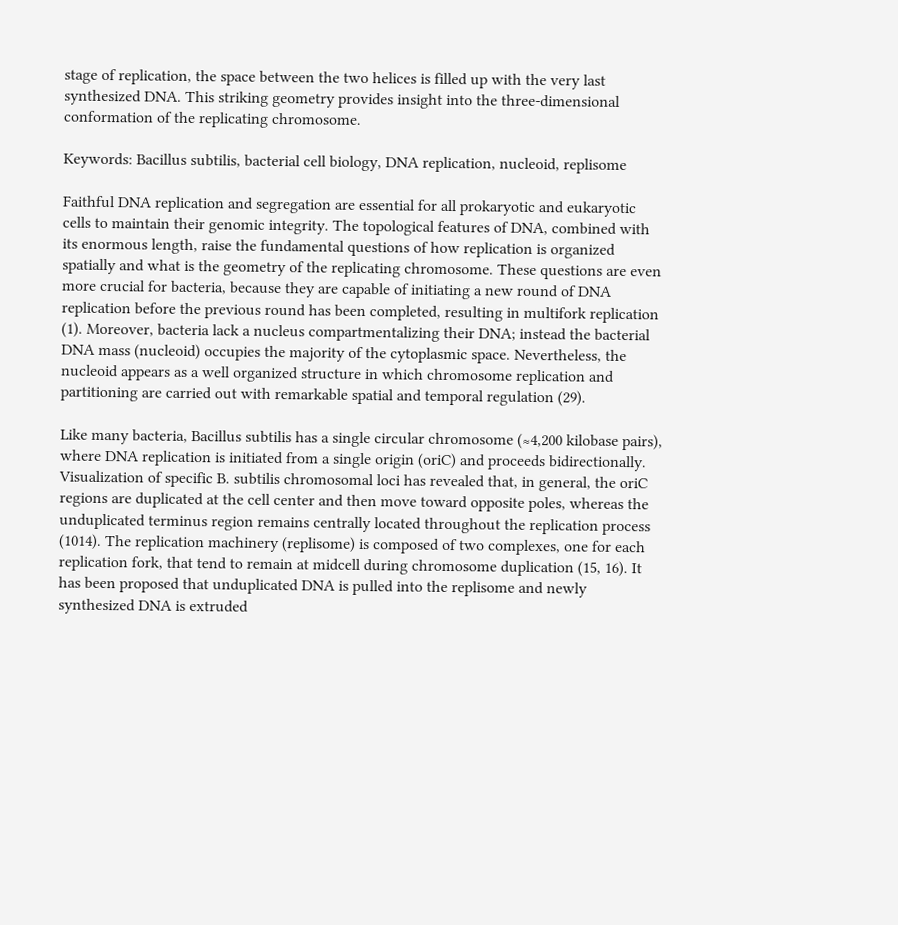stage of replication, the space between the two helices is filled up with the very last synthesized DNA. This striking geometry provides insight into the three-dimensional conformation of the replicating chromosome.

Keywords: Bacillus subtilis, bacterial cell biology, DNA replication, nucleoid, replisome

Faithful DNA replication and segregation are essential for all prokaryotic and eukaryotic cells to maintain their genomic integrity. The topological features of DNA, combined with its enormous length, raise the fundamental questions of how replication is organized spatially and what is the geometry of the replicating chromosome. These questions are even more crucial for bacteria, because they are capable of initiating a new round of DNA replication before the previous round has been completed, resulting in multifork replication (1). Moreover, bacteria lack a nucleus compartmentalizing their DNA; instead the bacterial DNA mass (nucleoid) occupies the majority of the cytoplasmic space. Nevertheless, the nucleoid appears as a well organized structure in which chromosome replication and partitioning are carried out with remarkable spatial and temporal regulation (29).

Like many bacteria, Bacillus subtilis has a single circular chromosome (≈4,200 kilobase pairs), where DNA replication is initiated from a single origin (oriC) and proceeds bidirectionally. Visualization of specific B. subtilis chromosomal loci has revealed that, in general, the oriC regions are duplicated at the cell center and then move toward opposite poles, whereas the unduplicated terminus region remains centrally located throughout the replication process (1014). The replication machinery (replisome) is composed of two complexes, one for each replication fork, that tend to remain at midcell during chromosome duplication (15, 16). It has been proposed that unduplicated DNA is pulled into the replisome and newly synthesized DNA is extruded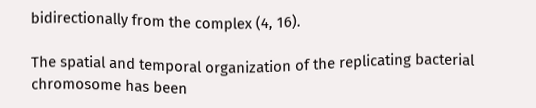bidirectionally from the complex (4, 16).

The spatial and temporal organization of the replicating bacterial chromosome has been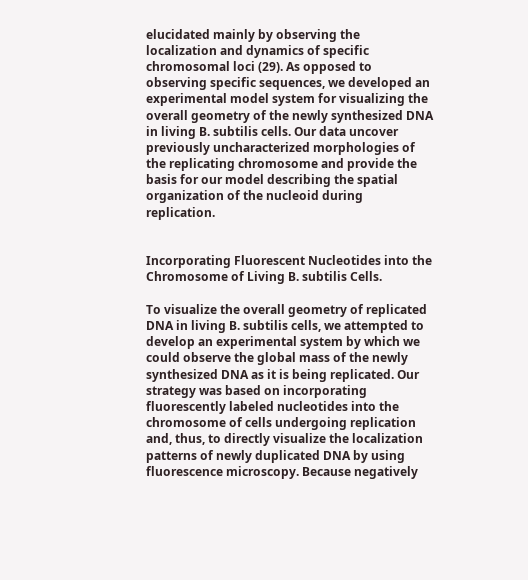elucidated mainly by observing the localization and dynamics of specific chromosomal loci (29). As opposed to observing specific sequences, we developed an experimental model system for visualizing the overall geometry of the newly synthesized DNA in living B. subtilis cells. Our data uncover previously uncharacterized morphologies of the replicating chromosome and provide the basis for our model describing the spatial organization of the nucleoid during replication.


Incorporating Fluorescent Nucleotides into the Chromosome of Living B. subtilis Cells.

To visualize the overall geometry of replicated DNA in living B. subtilis cells, we attempted to develop an experimental system by which we could observe the global mass of the newly synthesized DNA as it is being replicated. Our strategy was based on incorporating fluorescently labeled nucleotides into the chromosome of cells undergoing replication and, thus, to directly visualize the localization patterns of newly duplicated DNA by using fluorescence microscopy. Because negatively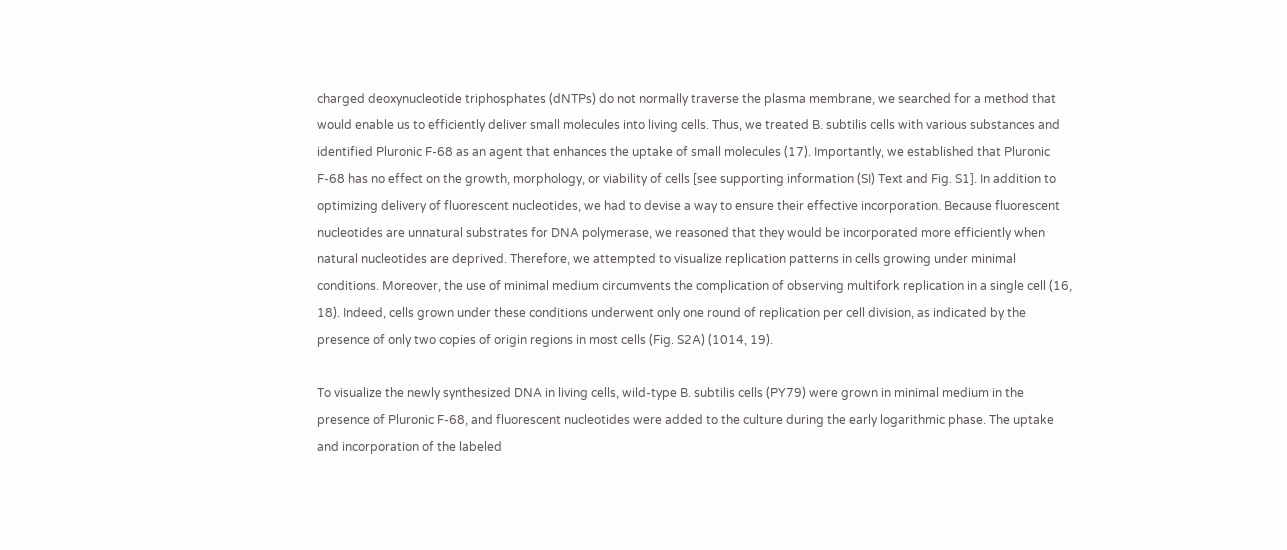charged deoxynucleotide triphosphates (dNTPs) do not normally traverse the plasma membrane, we searched for a method that would enable us to efficiently deliver small molecules into living cells. Thus, we treated B. subtilis cells with various substances and identified Pluronic F-68 as an agent that enhances the uptake of small molecules (17). Importantly, we established that Pluronic F-68 has no effect on the growth, morphology, or viability of cells [see supporting information (SI) Text and Fig. S1]. In addition to optimizing delivery of fluorescent nucleotides, we had to devise a way to ensure their effective incorporation. Because fluorescent nucleotides are unnatural substrates for DNA polymerase, we reasoned that they would be incorporated more efficiently when natural nucleotides are deprived. Therefore, we attempted to visualize replication patterns in cells growing under minimal conditions. Moreover, the use of minimal medium circumvents the complication of observing multifork replication in a single cell (16, 18). Indeed, cells grown under these conditions underwent only one round of replication per cell division, as indicated by the presence of only two copies of origin regions in most cells (Fig. S2A) (1014, 19).

To visualize the newly synthesized DNA in living cells, wild-type B. subtilis cells (PY79) were grown in minimal medium in the presence of Pluronic F-68, and fluorescent nucleotides were added to the culture during the early logarithmic phase. The uptake and incorporation of the labeled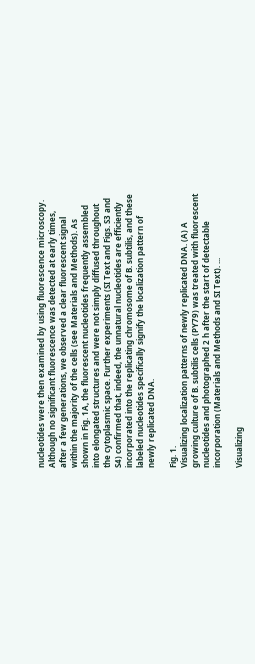nucleotides were then examined by using fluorescence microscopy. Although no significant fluorescence was detected at early times, after a few generations, we observed a clear fluorescent signal within the majority of the cells (see Materials and Methods). As shown in Fig. 1A, the fluorescent nucleotides frequently assembled into elongated structures and were not simply diffused throughout the cytoplasmic space. Further experiments (SI Text and Figs. S3 and S4) confirmed that, indeed, the unnatural nucleotides are efficiently incorporated into the replicating chromosome of B. subtilis, and these labeled nucleotides specifically signify the localization pattern of newly replicated DNA.

Fig. 1.
Visualizing localization patterns of newly replicated DNA. (A) A growing culture of B. subtilis cells (PY79) was treated with fluorescent nucleotides and photographed 2 h after the start of detectable incorporation (Materials and Methods and SI Text). ...

Visualizing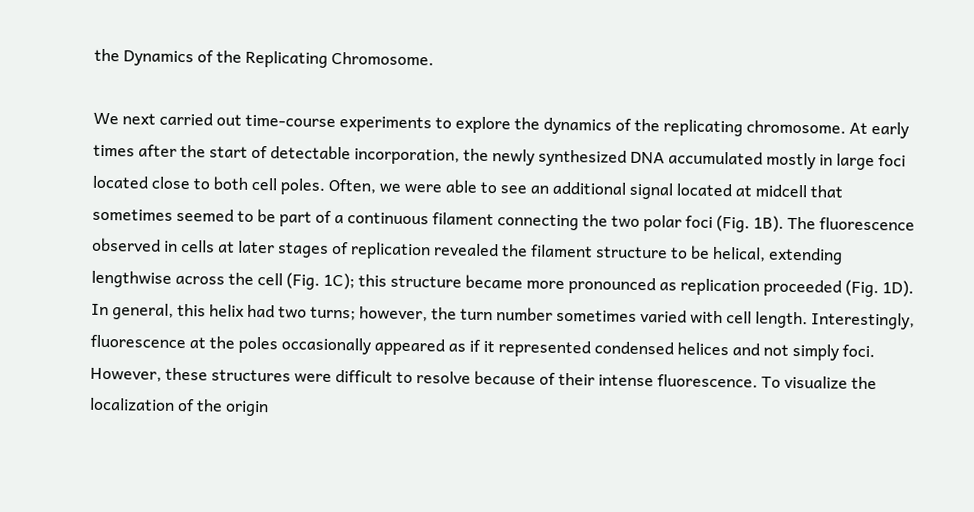the Dynamics of the Replicating Chromosome.

We next carried out time-course experiments to explore the dynamics of the replicating chromosome. At early times after the start of detectable incorporation, the newly synthesized DNA accumulated mostly in large foci located close to both cell poles. Often, we were able to see an additional signal located at midcell that sometimes seemed to be part of a continuous filament connecting the two polar foci (Fig. 1B). The fluorescence observed in cells at later stages of replication revealed the filament structure to be helical, extending lengthwise across the cell (Fig. 1C); this structure became more pronounced as replication proceeded (Fig. 1D). In general, this helix had two turns; however, the turn number sometimes varied with cell length. Interestingly, fluorescence at the poles occasionally appeared as if it represented condensed helices and not simply foci. However, these structures were difficult to resolve because of their intense fluorescence. To visualize the localization of the origin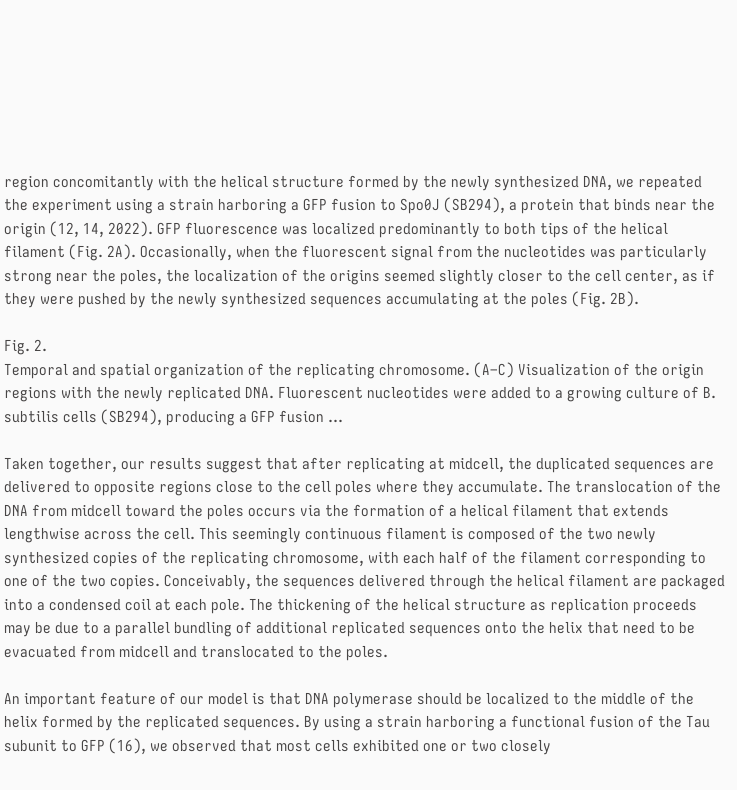region concomitantly with the helical structure formed by the newly synthesized DNA, we repeated the experiment using a strain harboring a GFP fusion to Spo0J (SB294), a protein that binds near the origin (12, 14, 2022). GFP fluorescence was localized predominantly to both tips of the helical filament (Fig. 2A). Occasionally, when the fluorescent signal from the nucleotides was particularly strong near the poles, the localization of the origins seemed slightly closer to the cell center, as if they were pushed by the newly synthesized sequences accumulating at the poles (Fig. 2B).

Fig. 2.
Temporal and spatial organization of the replicating chromosome. (A–C) Visualization of the origin regions with the newly replicated DNA. Fluorescent nucleotides were added to a growing culture of B. subtilis cells (SB294), producing a GFP fusion ...

Taken together, our results suggest that after replicating at midcell, the duplicated sequences are delivered to opposite regions close to the cell poles where they accumulate. The translocation of the DNA from midcell toward the poles occurs via the formation of a helical filament that extends lengthwise across the cell. This seemingly continuous filament is composed of the two newly synthesized copies of the replicating chromosome, with each half of the filament corresponding to one of the two copies. Conceivably, the sequences delivered through the helical filament are packaged into a condensed coil at each pole. The thickening of the helical structure as replication proceeds may be due to a parallel bundling of additional replicated sequences onto the helix that need to be evacuated from midcell and translocated to the poles.

An important feature of our model is that DNA polymerase should be localized to the middle of the helix formed by the replicated sequences. By using a strain harboring a functional fusion of the Tau subunit to GFP (16), we observed that most cells exhibited one or two closely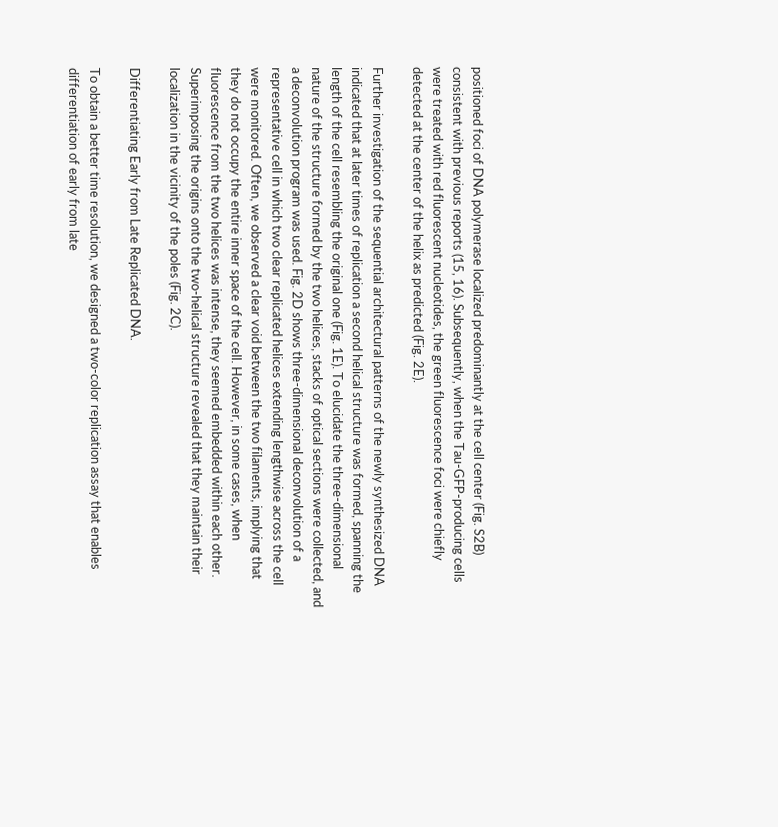positioned foci of DNA polymerase localized predominantly at the cell center (Fig. S2B) consistent with previous reports (15, 16). Subsequently, when the Tau-GFP-producing cells were treated with red fluorescent nucleotides, the green fluorescence foci were chiefly detected at the center of the helix as predicted (Fig. 2E).

Further investigation of the sequential architectural patterns of the newly synthesized DNA indicated that at later times of replication a second helical structure was formed, spanning the length of the cell resembling the original one (Fig. 1E). To elucidate the three-dimensional nature of the structure formed by the two helices, stacks of optical sections were collected, and a deconvolution program was used. Fig. 2D shows three-dimensional deconvolution of a representative cell in which two clear replicated helices extending lengthwise across the cell were monitored. Often, we observed a clear void between the two filaments, implying that they do not occupy the entire inner space of the cell. However, in some cases, when fluorescence from the two helices was intense, they seemed embedded within each other. Superimposing the origins onto the two-helical structure revealed that they maintain their localization in the vicinity of the poles (Fig. 2C).

Differentiating Early from Late Replicated DNA.

To obtain a better time resolution, we designed a two-color replication assay that enables differentiation of early from late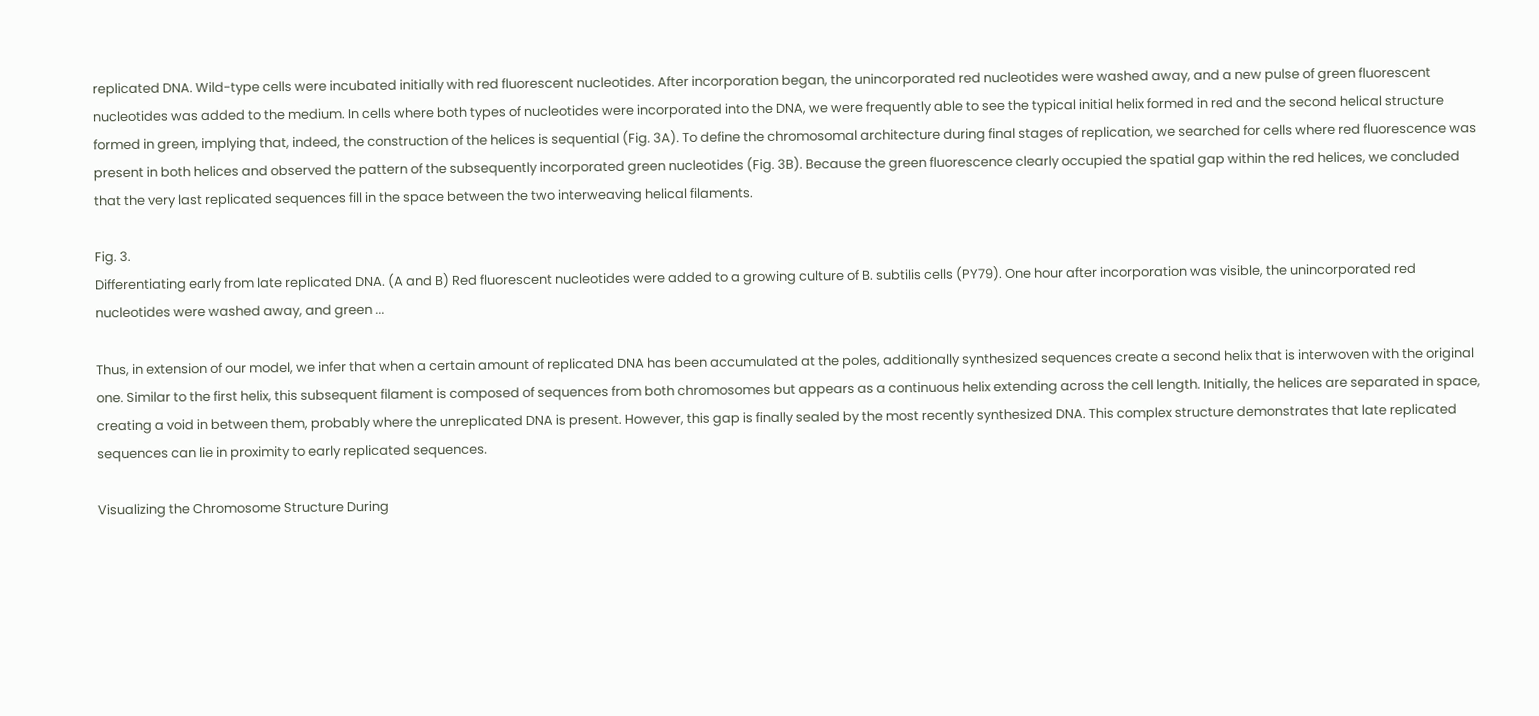replicated DNA. Wild-type cells were incubated initially with red fluorescent nucleotides. After incorporation began, the unincorporated red nucleotides were washed away, and a new pulse of green fluorescent nucleotides was added to the medium. In cells where both types of nucleotides were incorporated into the DNA, we were frequently able to see the typical initial helix formed in red and the second helical structure formed in green, implying that, indeed, the construction of the helices is sequential (Fig. 3A). To define the chromosomal architecture during final stages of replication, we searched for cells where red fluorescence was present in both helices and observed the pattern of the subsequently incorporated green nucleotides (Fig. 3B). Because the green fluorescence clearly occupied the spatial gap within the red helices, we concluded that the very last replicated sequences fill in the space between the two interweaving helical filaments.

Fig. 3.
Differentiating early from late replicated DNA. (A and B) Red fluorescent nucleotides were added to a growing culture of B. subtilis cells (PY79). One hour after incorporation was visible, the unincorporated red nucleotides were washed away, and green ...

Thus, in extension of our model, we infer that when a certain amount of replicated DNA has been accumulated at the poles, additionally synthesized sequences create a second helix that is interwoven with the original one. Similar to the first helix, this subsequent filament is composed of sequences from both chromosomes but appears as a continuous helix extending across the cell length. Initially, the helices are separated in space, creating a void in between them, probably where the unreplicated DNA is present. However, this gap is finally sealed by the most recently synthesized DNA. This complex structure demonstrates that late replicated sequences can lie in proximity to early replicated sequences.

Visualizing the Chromosome Structure During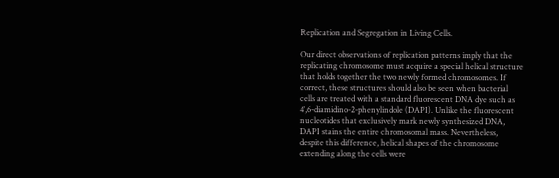Replication and Segregation in Living Cells.

Our direct observations of replication patterns imply that the replicating chromosome must acquire a special helical structure that holds together the two newly formed chromosomes. If correct, these structures should also be seen when bacterial cells are treated with a standard fluorescent DNA dye such as 4′,6-diamidino-2-phenylindole (DAPI). Unlike the fluorescent nucleotides that exclusively mark newly synthesized DNA, DAPI stains the entire chromosomal mass. Nevertheless, despite this difference, helical shapes of the chromosome extending along the cells were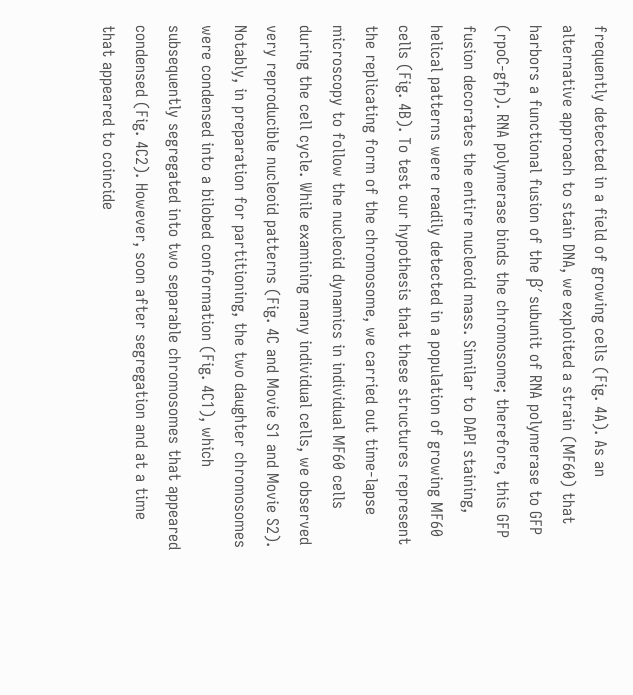frequently detected in a field of growing cells (Fig. 4A). As an alternative approach to stain DNA, we exploited a strain (MF60) that harbors a functional fusion of the β′ subunit of RNA polymerase to GFP (rpoC-gfp). RNA polymerase binds the chromosome; therefore, this GFP fusion decorates the entire nucleoid mass. Similar to DAPI staining, helical patterns were readily detected in a population of growing MF60 cells (Fig. 4B). To test our hypothesis that these structures represent the replicating form of the chromosome, we carried out time-lapse microscopy to follow the nucleoid dynamics in individual MF60 cells during the cell cycle. While examining many individual cells, we observed very reproducible nucleoid patterns (Fig. 4C and Movie S1 and Movie S2). Notably, in preparation for partitioning, the two daughter chromosomes were condensed into a bilobed conformation (Fig. 4C1), which subsequently segregated into two separable chromosomes that appeared condensed (Fig. 4C2). However, soon after segregation and at a time that appeared to coincide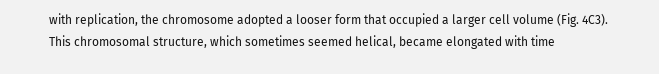with replication, the chromosome adopted a looser form that occupied a larger cell volume (Fig. 4C3). This chromosomal structure, which sometimes seemed helical, became elongated with time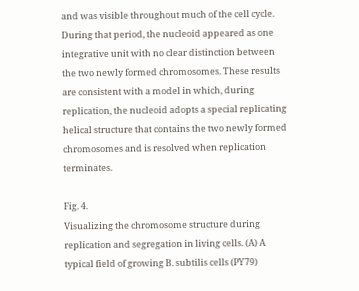and was visible throughout much of the cell cycle. During that period, the nucleoid appeared as one integrative unit with no clear distinction between the two newly formed chromosomes. These results are consistent with a model in which, during replication, the nucleoid adopts a special replicating helical structure that contains the two newly formed chromosomes and is resolved when replication terminates.

Fig. 4.
Visualizing the chromosome structure during replication and segregation in living cells. (A) A typical field of growing B. subtilis cells (PY79)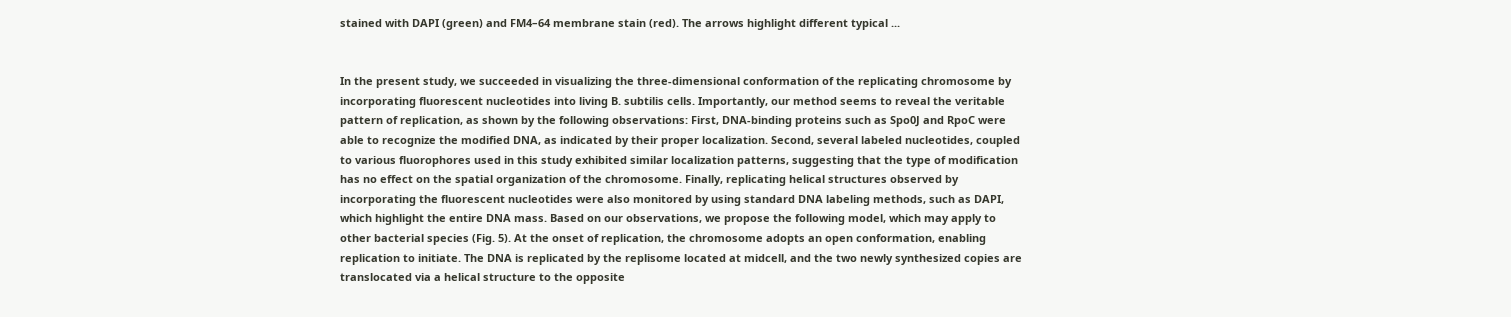stained with DAPI (green) and FM4–64 membrane stain (red). The arrows highlight different typical ...


In the present study, we succeeded in visualizing the three-dimensional conformation of the replicating chromosome by incorporating fluorescent nucleotides into living B. subtilis cells. Importantly, our method seems to reveal the veritable pattern of replication, as shown by the following observations: First, DNA-binding proteins such as Spo0J and RpoC were able to recognize the modified DNA, as indicated by their proper localization. Second, several labeled nucleotides, coupled to various fluorophores used in this study exhibited similar localization patterns, suggesting that the type of modification has no effect on the spatial organization of the chromosome. Finally, replicating helical structures observed by incorporating the fluorescent nucleotides were also monitored by using standard DNA labeling methods, such as DAPI, which highlight the entire DNA mass. Based on our observations, we propose the following model, which may apply to other bacterial species (Fig. 5). At the onset of replication, the chromosome adopts an open conformation, enabling replication to initiate. The DNA is replicated by the replisome located at midcell, and the two newly synthesized copies are translocated via a helical structure to the opposite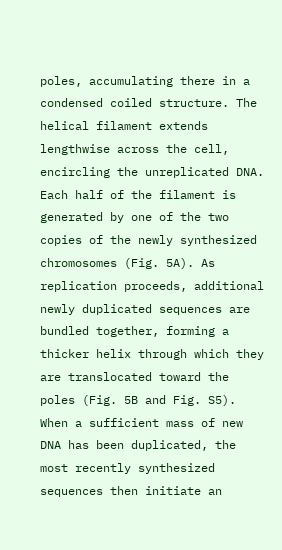poles, accumulating there in a condensed coiled structure. The helical filament extends lengthwise across the cell, encircling the unreplicated DNA. Each half of the filament is generated by one of the two copies of the newly synthesized chromosomes (Fig. 5A). As replication proceeds, additional newly duplicated sequences are bundled together, forming a thicker helix through which they are translocated toward the poles (Fig. 5B and Fig. S5). When a sufficient mass of new DNA has been duplicated, the most recently synthesized sequences then initiate an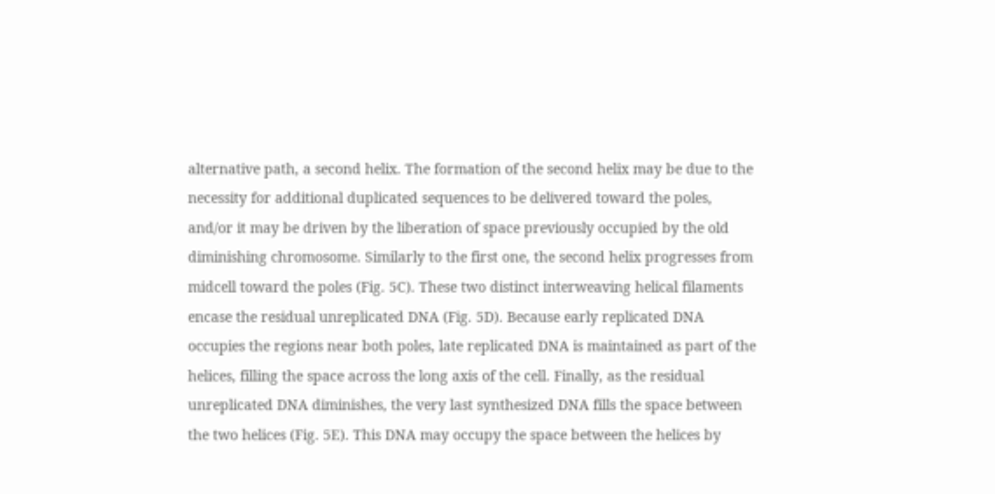alternative path, a second helix. The formation of the second helix may be due to the necessity for additional duplicated sequences to be delivered toward the poles, and/or it may be driven by the liberation of space previously occupied by the old diminishing chromosome. Similarly to the first one, the second helix progresses from midcell toward the poles (Fig. 5C). These two distinct interweaving helical filaments encase the residual unreplicated DNA (Fig. 5D). Because early replicated DNA occupies the regions near both poles, late replicated DNA is maintained as part of the helices, filling the space across the long axis of the cell. Finally, as the residual unreplicated DNA diminishes, the very last synthesized DNA fills the space between the two helices (Fig. 5E). This DNA may occupy the space between the helices by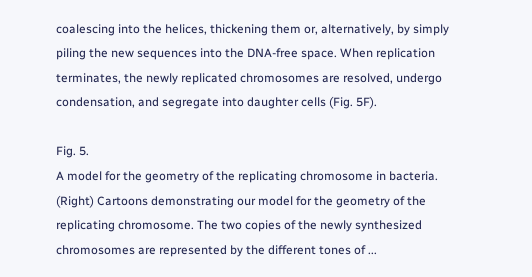coalescing into the helices, thickening them or, alternatively, by simply piling the new sequences into the DNA-free space. When replication terminates, the newly replicated chromosomes are resolved, undergo condensation, and segregate into daughter cells (Fig. 5F).

Fig. 5.
A model for the geometry of the replicating chromosome in bacteria. (Right) Cartoons demonstrating our model for the geometry of the replicating chromosome. The two copies of the newly synthesized chromosomes are represented by the different tones of ...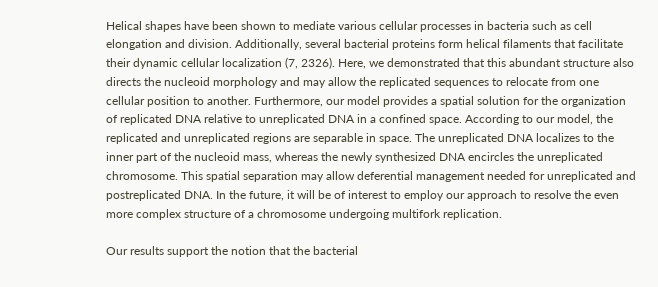Helical shapes have been shown to mediate various cellular processes in bacteria such as cell elongation and division. Additionally, several bacterial proteins form helical filaments that facilitate their dynamic cellular localization (7, 2326). Here, we demonstrated that this abundant structure also directs the nucleoid morphology and may allow the replicated sequences to relocate from one cellular position to another. Furthermore, our model provides a spatial solution for the organization of replicated DNA relative to unreplicated DNA in a confined space. According to our model, the replicated and unreplicated regions are separable in space. The unreplicated DNA localizes to the inner part of the nucleoid mass, whereas the newly synthesized DNA encircles the unreplicated chromosome. This spatial separation may allow deferential management needed for unreplicated and postreplicated DNA. In the future, it will be of interest to employ our approach to resolve the even more complex structure of a chromosome undergoing multifork replication.

Our results support the notion that the bacterial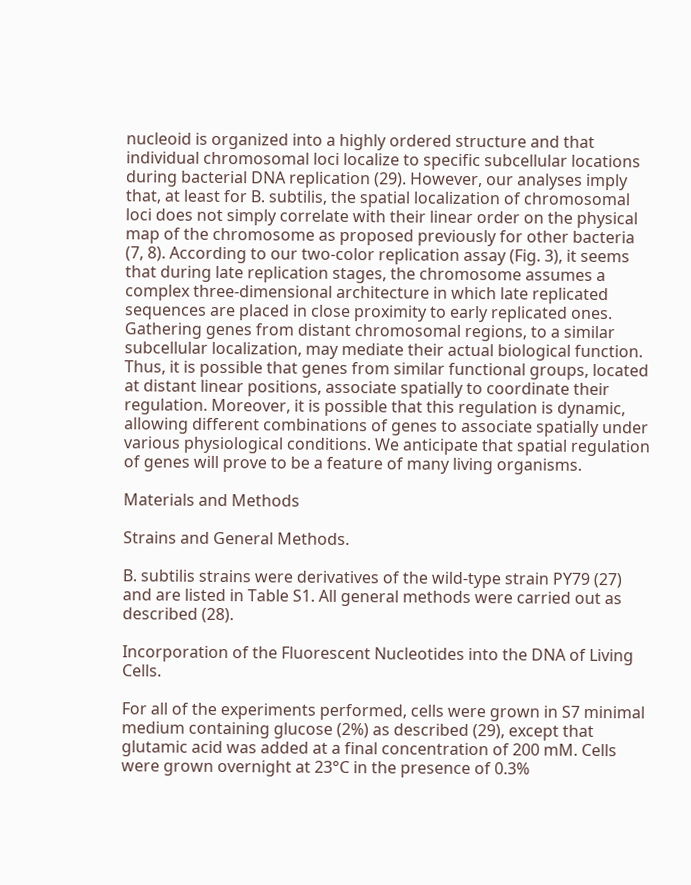nucleoid is organized into a highly ordered structure and that individual chromosomal loci localize to specific subcellular locations during bacterial DNA replication (29). However, our analyses imply that, at least for B. subtilis, the spatial localization of chromosomal loci does not simply correlate with their linear order on the physical map of the chromosome as proposed previously for other bacteria (7, 8). According to our two-color replication assay (Fig. 3), it seems that during late replication stages, the chromosome assumes a complex three-dimensional architecture in which late replicated sequences are placed in close proximity to early replicated ones. Gathering genes from distant chromosomal regions, to a similar subcellular localization, may mediate their actual biological function. Thus, it is possible that genes from similar functional groups, located at distant linear positions, associate spatially to coordinate their regulation. Moreover, it is possible that this regulation is dynamic, allowing different combinations of genes to associate spatially under various physiological conditions. We anticipate that spatial regulation of genes will prove to be a feature of many living organisms.

Materials and Methods

Strains and General Methods.

B. subtilis strains were derivatives of the wild-type strain PY79 (27) and are listed in Table S1. All general methods were carried out as described (28).

Incorporation of the Fluorescent Nucleotides into the DNA of Living Cells.

For all of the experiments performed, cells were grown in S7 minimal medium containing glucose (2%) as described (29), except that glutamic acid was added at a final concentration of 200 mM. Cells were grown overnight at 23°C in the presence of 0.3%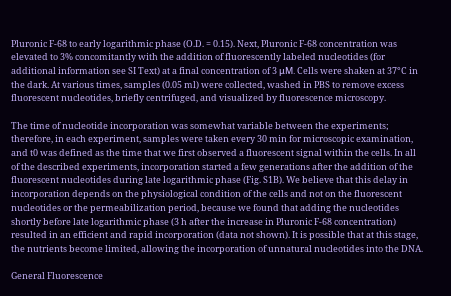Pluronic F-68 to early logarithmic phase (O.D. = 0.15). Next, Pluronic F-68 concentration was elevated to 3% concomitantly with the addition of fluorescently labeled nucleotides (for additional information see SI Text) at a final concentration of 3 μM. Cells were shaken at 37°C in the dark. At various times, samples (0.05 ml) were collected, washed in PBS to remove excess fluorescent nucleotides, briefly centrifuged, and visualized by fluorescence microscopy.

The time of nucleotide incorporation was somewhat variable between the experiments; therefore, in each experiment, samples were taken every 30 min for microscopic examination, and t0 was defined as the time that we first observed a fluorescent signal within the cells. In all of the described experiments, incorporation started a few generations after the addition of the fluorescent nucleotides during late logarithmic phase (Fig. S1B). We believe that this delay in incorporation depends on the physiological condition of the cells and not on the fluorescent nucleotides or the permeabilization period, because we found that adding the nucleotides shortly before late logarithmic phase (3 h after the increase in Pluronic F-68 concentration) resulted in an efficient and rapid incorporation (data not shown). It is possible that at this stage, the nutrients become limited, allowing the incorporation of unnatural nucleotides into the DNA.

General Fluorescence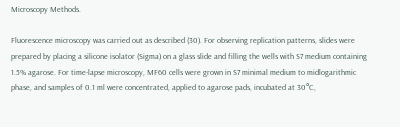Microscopy Methods.

Fluorescence microscopy was carried out as described (30). For observing replication patterns, slides were prepared by placing a silicone isolator (Sigma) on a glass slide and filling the wells with S7 medium containing 1.5% agarose. For time-lapse microscopy, MF60 cells were grown in S7 minimal medium to midlogarithmic phase, and samples of 0.1 ml were concentrated, applied to agarose pads, incubated at 30°C,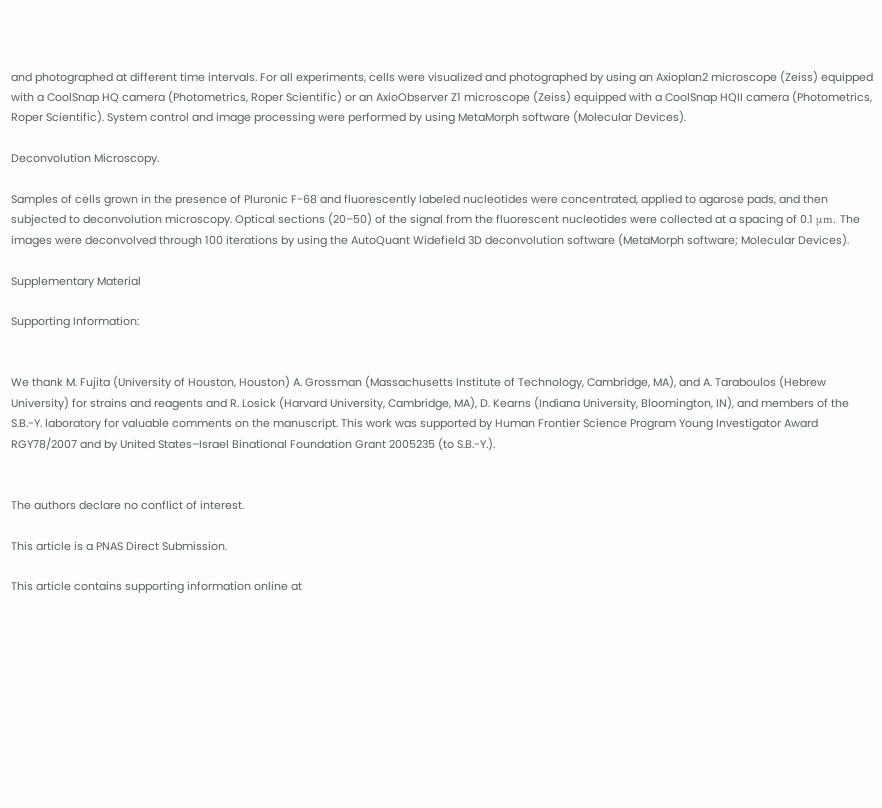and photographed at different time intervals. For all experiments, cells were visualized and photographed by using an Axioplan2 microscope (Zeiss) equipped with a CoolSnap HQ camera (Photometrics, Roper Scientific) or an AxioObserver Z1 microscope (Zeiss) equipped with a CoolSnap HQII camera (Photometrics, Roper Scientific). System control and image processing were performed by using MetaMorph software (Molecular Devices).

Deconvolution Microscopy.

Samples of cells grown in the presence of Pluronic F-68 and fluorescently labeled nucleotides were concentrated, applied to agarose pads, and then subjected to deconvolution microscopy. Optical sections (20–50) of the signal from the fluorescent nucleotides were collected at a spacing of 0.1 μm. The images were deconvolved through 100 iterations by using the AutoQuant Widefield 3D deconvolution software (MetaMorph software; Molecular Devices).

Supplementary Material

Supporting Information:


We thank M. Fujita (University of Houston, Houston) A. Grossman (Massachusetts Institute of Technology, Cambridge, MA), and A. Taraboulos (Hebrew University) for strains and reagents and R. Losick (Harvard University, Cambridge, MA), D. Kearns (Indiana University, Bloomington, IN), and members of the S.B.-Y. laboratory for valuable comments on the manuscript. This work was supported by Human Frontier Science Program Young Investigator Award RGY78/2007 and by United States–Israel Binational Foundation Grant 2005235 (to S.B.-Y.).


The authors declare no conflict of interest.

This article is a PNAS Direct Submission.

This article contains supporting information online at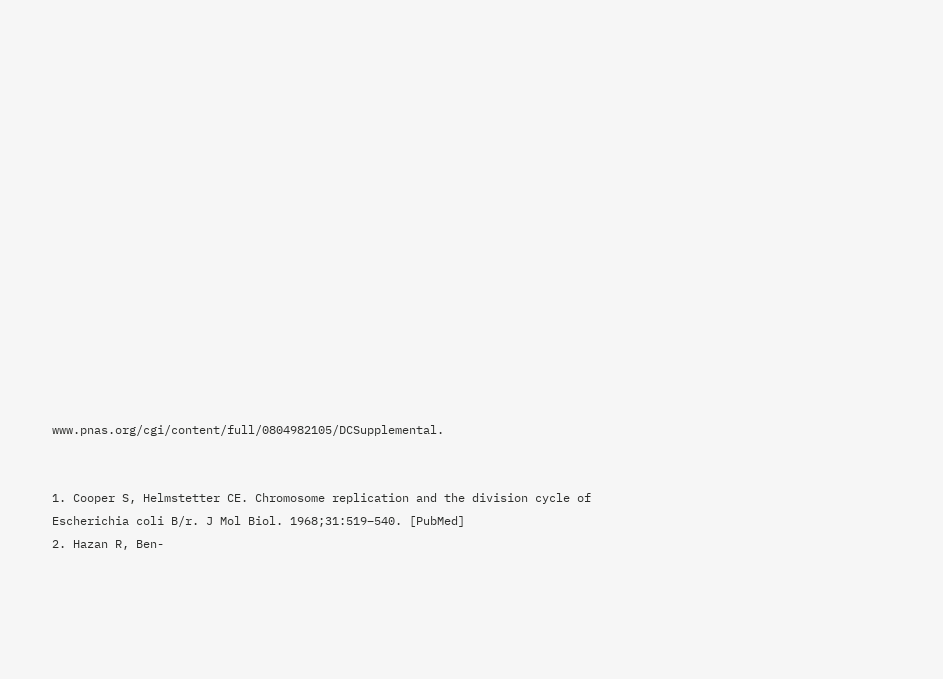www.pnas.org/cgi/content/full/0804982105/DCSupplemental.


1. Cooper S, Helmstetter CE. Chromosome replication and the division cycle of Escherichia coli B/r. J Mol Biol. 1968;31:519–540. [PubMed]
2. Hazan R, Ben-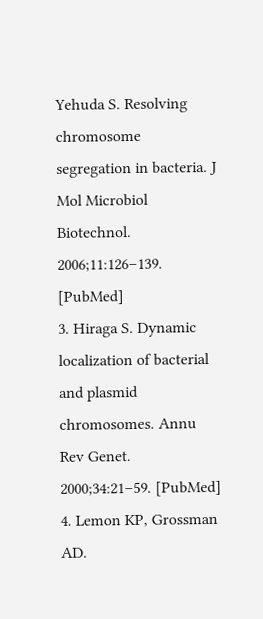Yehuda S. Resolving chromosome segregation in bacteria. J Mol Microbiol Biotechnol. 2006;11:126–139. [PubMed]
3. Hiraga S. Dynamic localization of bacterial and plasmid chromosomes. Annu Rev Genet. 2000;34:21–59. [PubMed]
4. Lemon KP, Grossman AD.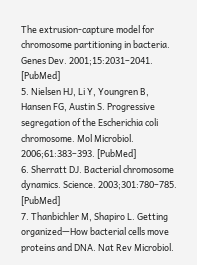The extrusion-capture model for chromosome partitioning in bacteria. Genes Dev. 2001;15:2031–2041. [PubMed]
5. Nielsen HJ, Li Y, Youngren B, Hansen FG, Austin S. Progressive segregation of the Escherichia coli chromosome. Mol Microbiol. 2006;61:383–393. [PubMed]
6. Sherratt DJ. Bacterial chromosome dynamics. Science. 2003;301:780–785. [PubMed]
7. Thanbichler M, Shapiro L. Getting organized—How bacterial cells move proteins and DNA. Nat Rev Microbiol.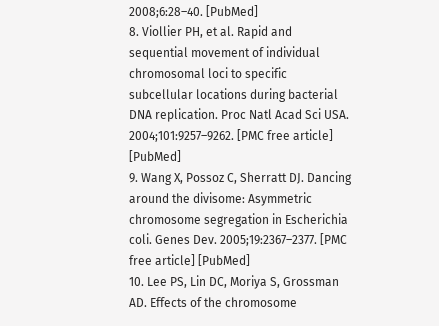2008;6:28–40. [PubMed]
8. Viollier PH, et al. Rapid and sequential movement of individual chromosomal loci to specific subcellular locations during bacterial DNA replication. Proc Natl Acad Sci USA. 2004;101:9257–9262. [PMC free article] [PubMed]
9. Wang X, Possoz C, Sherratt DJ. Dancing around the divisome: Asymmetric chromosome segregation in Escherichia coli. Genes Dev. 2005;19:2367–2377. [PMC free article] [PubMed]
10. Lee PS, Lin DC, Moriya S, Grossman AD. Effects of the chromosome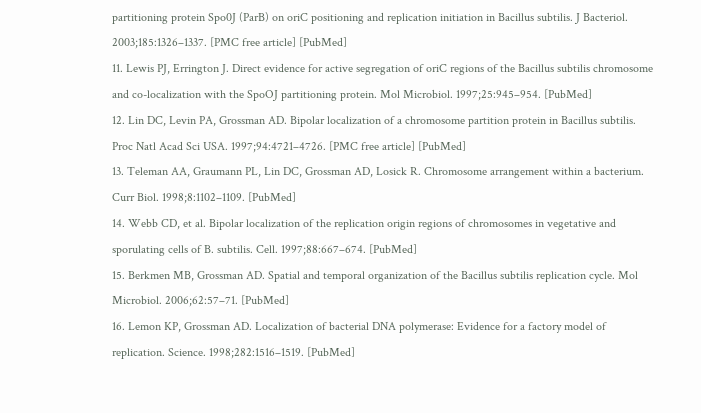partitioning protein Spo0J (ParB) on oriC positioning and replication initiation in Bacillus subtilis. J Bacteriol. 2003;185:1326–1337. [PMC free article] [PubMed]
11. Lewis PJ, Errington J. Direct evidence for active segregation of oriC regions of the Bacillus subtilis chromosome and co-localization with the SpoOJ partitioning protein. Mol Microbiol. 1997;25:945–954. [PubMed]
12. Lin DC, Levin PA, Grossman AD. Bipolar localization of a chromosome partition protein in Bacillus subtilis. Proc Natl Acad Sci USA. 1997;94:4721–4726. [PMC free article] [PubMed]
13. Teleman AA, Graumann PL, Lin DC, Grossman AD, Losick R. Chromosome arrangement within a bacterium. Curr Biol. 1998;8:1102–1109. [PubMed]
14. Webb CD, et al. Bipolar localization of the replication origin regions of chromosomes in vegetative and sporulating cells of B. subtilis. Cell. 1997;88:667–674. [PubMed]
15. Berkmen MB, Grossman AD. Spatial and temporal organization of the Bacillus subtilis replication cycle. Mol Microbiol. 2006;62:57–71. [PubMed]
16. Lemon KP, Grossman AD. Localization of bacterial DNA polymerase: Evidence for a factory model of replication. Science. 1998;282:1516–1519. [PubMed]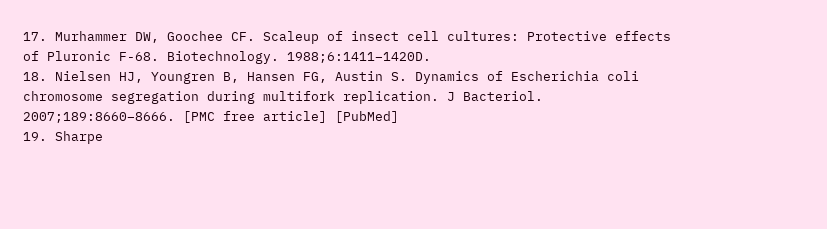17. Murhammer DW, Goochee CF. Scaleup of insect cell cultures: Protective effects of Pluronic F-68. Biotechnology. 1988;6:1411–1420D.
18. Nielsen HJ, Youngren B, Hansen FG, Austin S. Dynamics of Escherichia coli chromosome segregation during multifork replication. J Bacteriol. 2007;189:8660–8666. [PMC free article] [PubMed]
19. Sharpe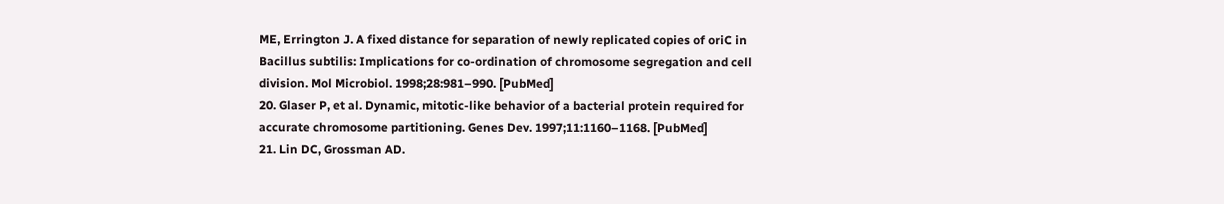ME, Errington J. A fixed distance for separation of newly replicated copies of oriC in Bacillus subtilis: Implications for co-ordination of chromosome segregation and cell division. Mol Microbiol. 1998;28:981–990. [PubMed]
20. Glaser P, et al. Dynamic, mitotic-like behavior of a bacterial protein required for accurate chromosome partitioning. Genes Dev. 1997;11:1160–1168. [PubMed]
21. Lin DC, Grossman AD.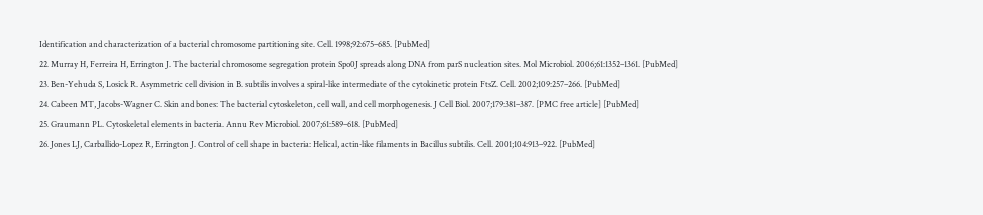Identification and characterization of a bacterial chromosome partitioning site. Cell. 1998;92:675–685. [PubMed]
22. Murray H, Ferreira H, Errington J. The bacterial chromosome segregation protein Spo0J spreads along DNA from parS nucleation sites. Mol Microbiol. 2006;61:1352–1361. [PubMed]
23. Ben-Yehuda S, Losick R. Asymmetric cell division in B. subtilis involves a spiral-like intermediate of the cytokinetic protein FtsZ. Cell. 2002;109:257–266. [PubMed]
24. Cabeen MT, Jacobs-Wagner C. Skin and bones: The bacterial cytoskeleton, cell wall, and cell morphogenesis. J Cell Biol. 2007;179:381–387. [PMC free article] [PubMed]
25. Graumann PL. Cytoskeletal elements in bacteria. Annu Rev Microbiol. 2007;61:589–618. [PubMed]
26. Jones LJ, Carballido-Lopez R, Errington J. Control of cell shape in bacteria: Helical, actin-like filaments in Bacillus subtilis. Cell. 2001;104:913–922. [PubMed]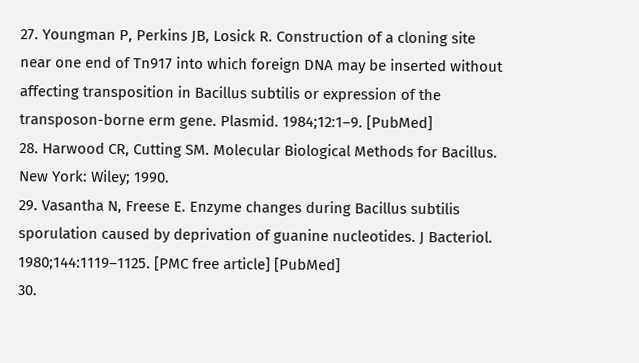27. Youngman P, Perkins JB, Losick R. Construction of a cloning site near one end of Tn917 into which foreign DNA may be inserted without affecting transposition in Bacillus subtilis or expression of the transposon-borne erm gene. Plasmid. 1984;12:1–9. [PubMed]
28. Harwood CR, Cutting SM. Molecular Biological Methods for Bacillus. New York: Wiley; 1990.
29. Vasantha N, Freese E. Enzyme changes during Bacillus subtilis sporulation caused by deprivation of guanine nucleotides. J Bacteriol. 1980;144:1119–1125. [PMC free article] [PubMed]
30.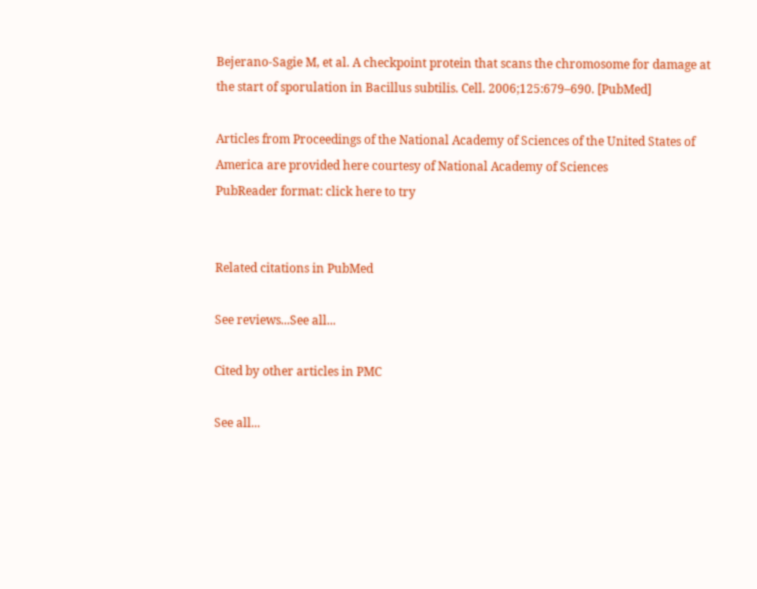Bejerano-Sagie M, et al. A checkpoint protein that scans the chromosome for damage at the start of sporulation in Bacillus subtilis. Cell. 2006;125:679–690. [PubMed]

Articles from Proceedings of the National Academy of Sciences of the United States of America are provided here courtesy of National Academy of Sciences
PubReader format: click here to try


Related citations in PubMed

See reviews...See all...

Cited by other articles in PMC

See all...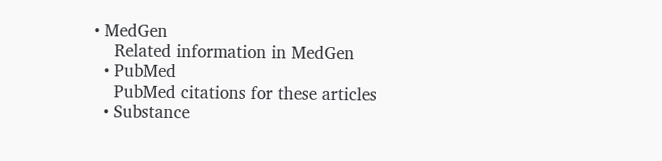• MedGen
    Related information in MedGen
  • PubMed
    PubMed citations for these articles
  • Substance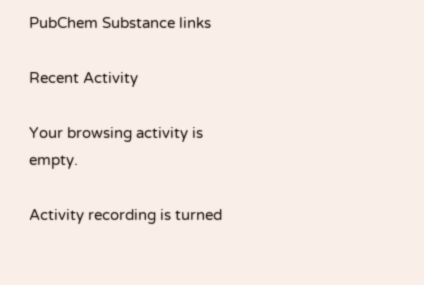PubChem Substance links

Recent Activity

Your browsing activity is empty.

Activity recording is turned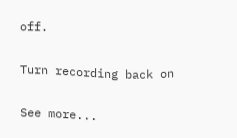off.

Turn recording back on

See more...